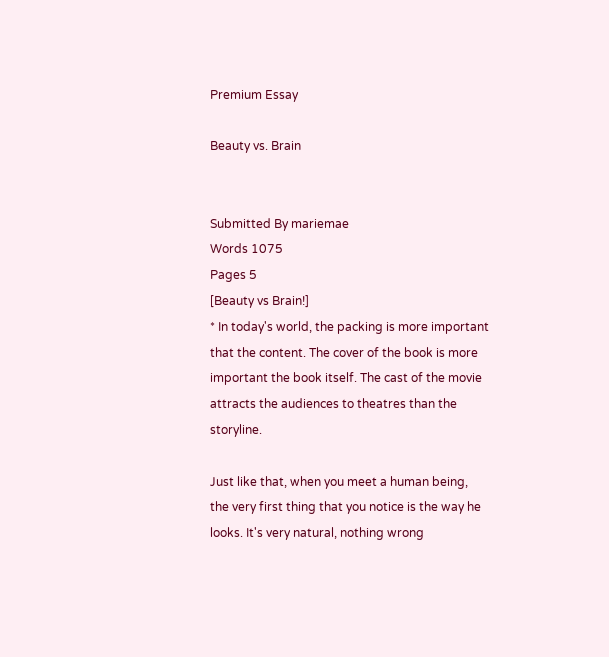Premium Essay

Beauty vs. Brain


Submitted By mariemae
Words 1075
Pages 5
[Beauty vs Brain!]
* In today's world, the packing is more important that the content. The cover of the book is more important the book itself. The cast of the movie attracts the audiences to theatres than the storyline.

Just like that, when you meet a human being, the very first thing that you notice is the way he looks. It's very natural, nothing wrong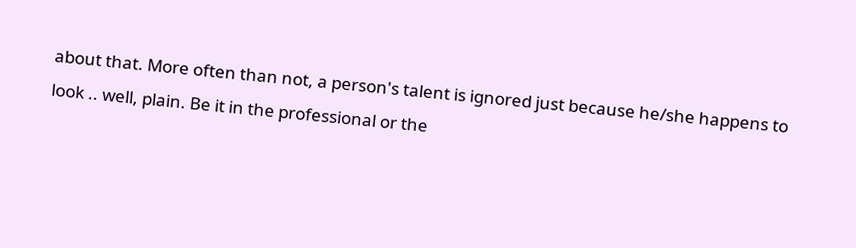about that. More often than not, a person's talent is ignored just because he/she happens to look .. well, plain. Be it in the professional or the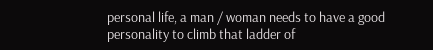personal life, a man / woman needs to have a good personality to climb that ladder of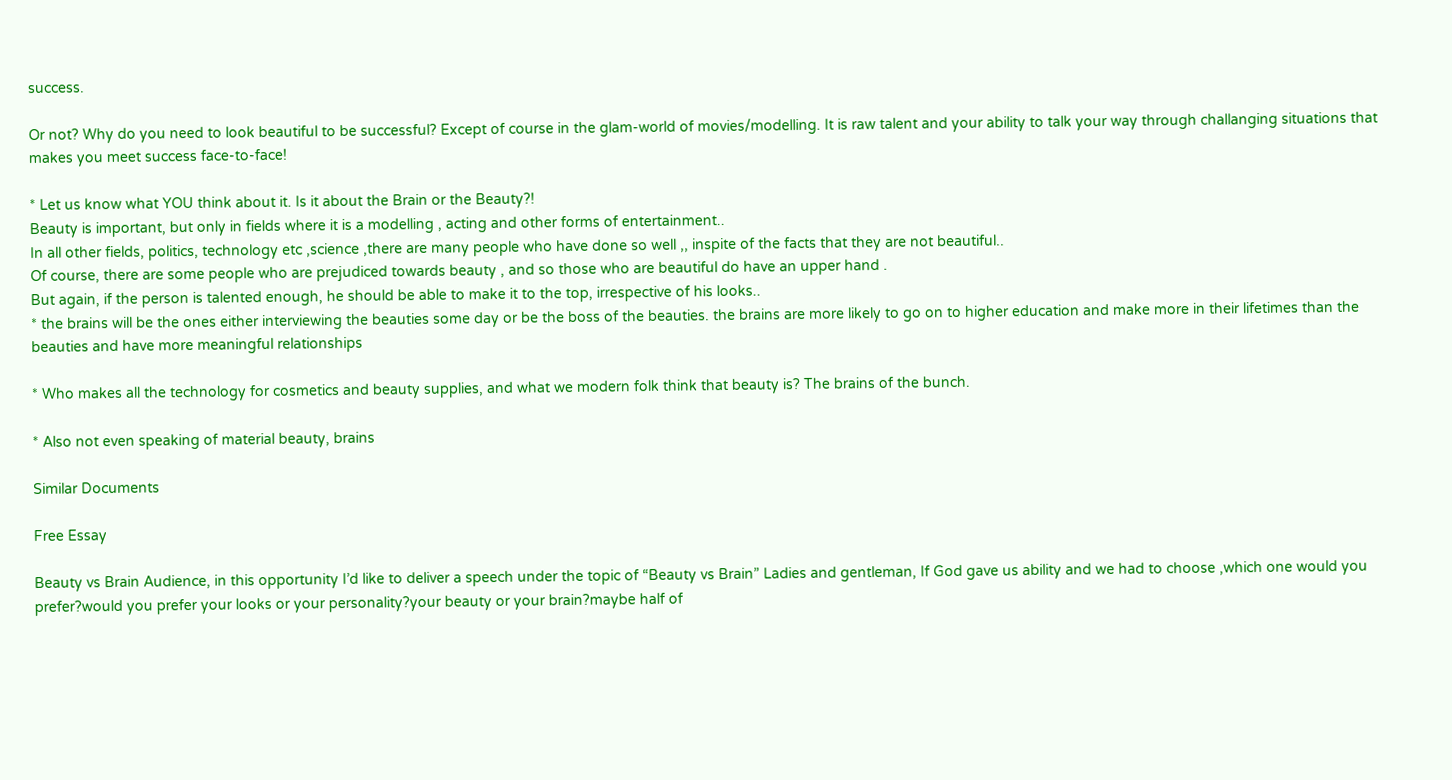success.

Or not? Why do you need to look beautiful to be successful? Except of course in the glam-world of movies/modelling. It is raw talent and your ability to talk your way through challanging situations that makes you meet success face-to-face!

* Let us know what YOU think about it. Is it about the Brain or the Beauty?!
Beauty is important, but only in fields where it is a modelling , acting and other forms of entertainment..
In all other fields, politics, technology etc ,science ,there are many people who have done so well ,, inspite of the facts that they are not beautiful..
Of course, there are some people who are prejudiced towards beauty , and so those who are beautiful do have an upper hand .
But again, if the person is talented enough, he should be able to make it to the top, irrespective of his looks..
* the brains will be the ones either interviewing the beauties some day or be the boss of the beauties. the brains are more likely to go on to higher education and make more in their lifetimes than the beauties and have more meaningful relationships

* Who makes all the technology for cosmetics and beauty supplies, and what we modern folk think that beauty is? The brains of the bunch.

* Also not even speaking of material beauty, brains

Similar Documents

Free Essay

Beauty vs Brain Audience, in this opportunity I’d like to deliver a speech under the topic of “Beauty vs Brain” Ladies and gentleman, If God gave us ability and we had to choose ,which one would you prefer?would you prefer your looks or your personality?your beauty or your brain?maybe half of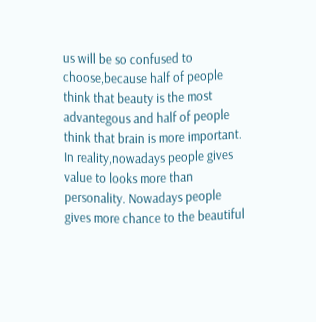us will be so confused to choose,because half of people think that beauty is the most advantegous and half of people think that brain is more important. In reality,nowadays people gives value to looks more than personality. Nowadays people gives more chance to the beautiful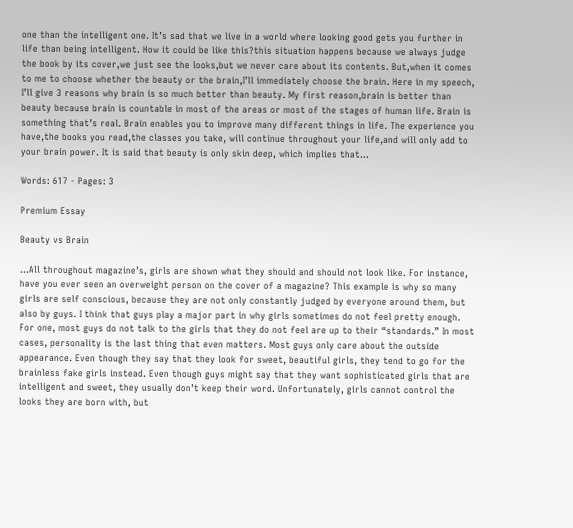one than the intelligent one. It’s sad that we live in a world where looking good gets you further in life than being intelligent. How it could be like this?this situation happens because we always judge the book by its cover,we just see the looks,but we never care about its contents. But,when it comes to me to choose whether the beauty or the brain,I’ll immediately choose the brain. Here in my speech, I’ll give 3 reasons why brain is so much better than beauty. My first reason,brain is better than beauty because brain is countable in most of the areas or most of the stages of human life. Brain is something that’s real. Brain enables you to improve many different things in life. The experience you have,the books you read,the classes you take, will continue throughout your life,and will only add to your brain power. It is said that beauty is only skin deep, which implies that...

Words: 617 - Pages: 3

Premium Essay

Beauty vs Brain

...All throughout magazine’s, girls are shown what they should and should not look like. For instance, have you ever seen an overweight person on the cover of a magazine? This example is why so many girls are self conscious, because they are not only constantly judged by everyone around them, but also by guys. I think that guys play a major part in why girls sometimes do not feel pretty enough. For one, most guys do not talk to the girls that they do not feel are up to their “standards.” In most cases, personality is the last thing that even matters. Most guys only care about the outside appearance. Even though they say that they look for sweet, beautiful girls, they tend to go for the brainless fake girls instead. Even though guys might say that they want sophisticated girls that are intelligent and sweet, they usually don’t keep their word. Unfortunately, girls cannot control the looks they are born with, but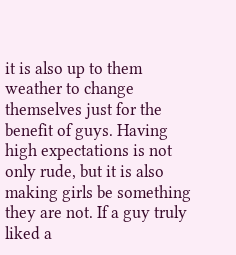it is also up to them weather to change themselves just for the benefit of guys. Having high expectations is not only rude, but it is also making girls be something they are not. If a guy truly liked a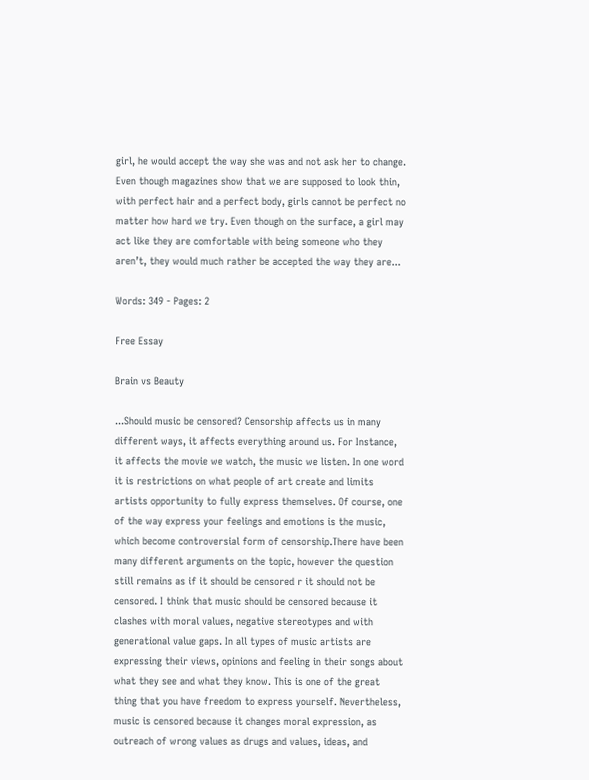girl, he would accept the way she was and not ask her to change. Even though magazines show that we are supposed to look thin, with perfect hair and a perfect body, girls cannot be perfect no matter how hard we try. Even though on the surface, a girl may act like they are comfortable with being someone who they aren’t, they would much rather be accepted the way they are...

Words: 349 - Pages: 2

Free Essay

Brain vs Beauty

...Should music be censored? Censorship affects us in many different ways, it affects everything around us. For Instance, it affects the movie we watch, the music we listen. In one word it is restrictions on what people of art create and limits artists opportunity to fully express themselves. Of course, one of the way express your feelings and emotions is the music, which become controversial form of censorship.There have been many different arguments on the topic, however the question still remains as if it should be censored r it should not be censored. I think that music should be censored because it clashes with moral values, negative stereotypes and with generational value gaps. In all types of music artists are expressing their views, opinions and feeling in their songs about what they see and what they know. This is one of the great thing that you have freedom to express yourself. Nevertheless, music is censored because it changes moral expression, as outreach of wrong values as drugs and values, ideas, and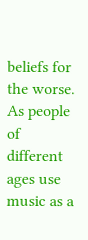beliefs for the worse. As people of different ages use music as a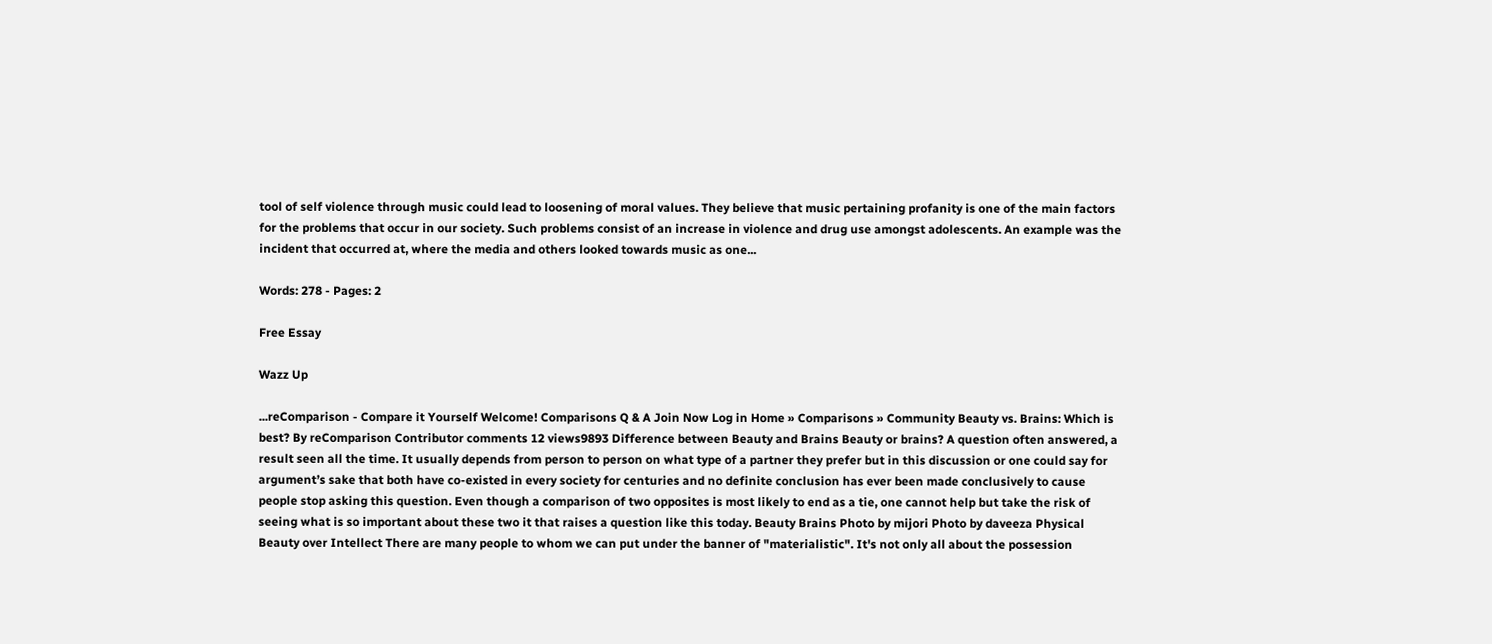tool of self violence through music could lead to loosening of moral values. They believe that music pertaining profanity is one of the main factors for the problems that occur in our society. Such problems consist of an increase in violence and drug use amongst adolescents. An example was the incident that occurred at, where the media and others looked towards music as one...

Words: 278 - Pages: 2

Free Essay

Wazz Up

...reComparison - Compare it Yourself Welcome! Comparisons Q & A Join Now Log in Home » Comparisons » Community Beauty vs. Brains: Which is best? By reComparison Contributor comments 12 views9893 Difference between Beauty and Brains Beauty or brains? A question often answered, a result seen all the time. It usually depends from person to person on what type of a partner they prefer but in this discussion or one could say for argument’s sake that both have co-existed in every society for centuries and no definite conclusion has ever been made conclusively to cause people stop asking this question. Even though a comparison of two opposites is most likely to end as a tie, one cannot help but take the risk of seeing what is so important about these two it that raises a question like this today. Beauty Brains Photo by mijori Photo by daveeza Physical Beauty over Intellect There are many people to whom we can put under the banner of "materialistic". It's not only all about the possession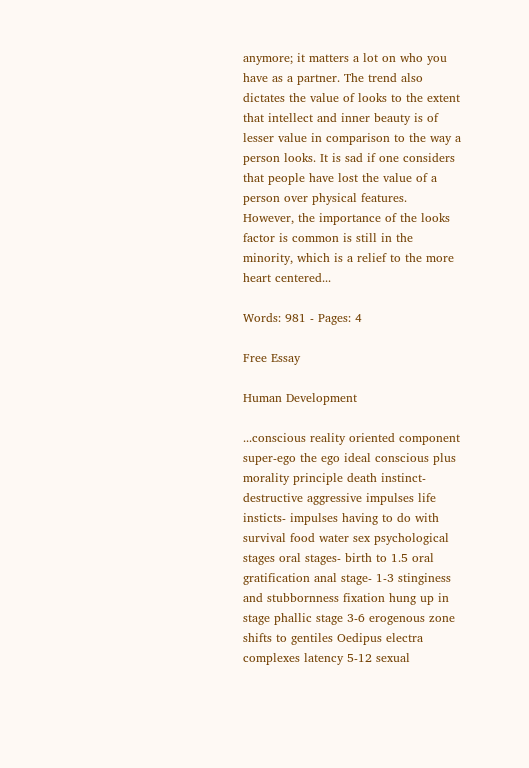anymore; it matters a lot on who you have as a partner. The trend also dictates the value of looks to the extent that intellect and inner beauty is of lesser value in comparison to the way a person looks. It is sad if one considers that people have lost the value of a person over physical features. However, the importance of the looks factor is common is still in the minority, which is a relief to the more heart centered...

Words: 981 - Pages: 4

Free Essay

Human Development

...conscious reality oriented component super-ego the ego ideal conscious plus morality principle death instinct- destructive aggressive impulses life insticts- impulses having to do with survival food water sex psychological stages oral stages- birth to 1.5 oral gratification anal stage- 1-3 stinginess and stubbornness fixation hung up in stage phallic stage 3-6 erogenous zone shifts to gentiles Oedipus electra complexes latency 5-12 sexual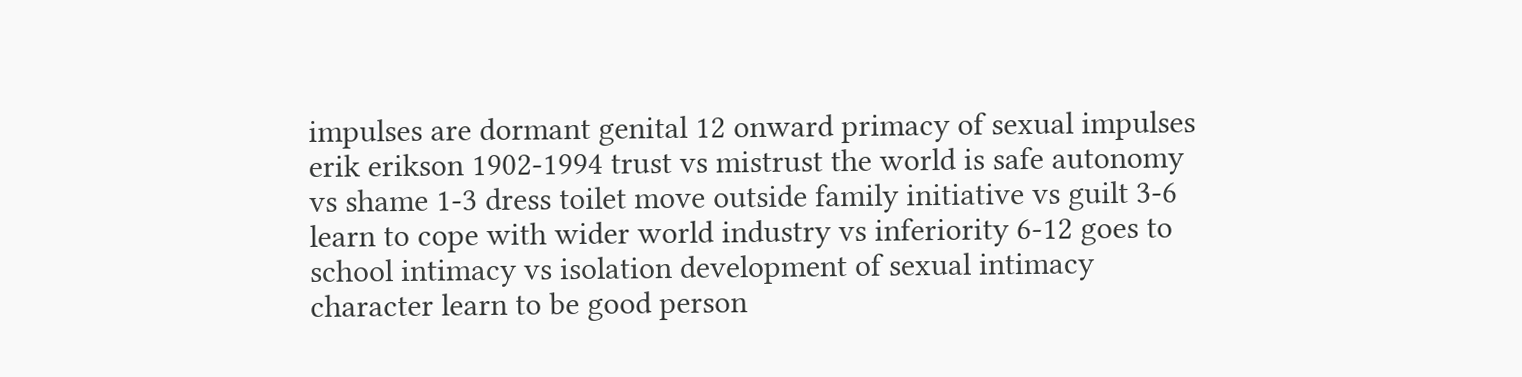impulses are dormant genital 12 onward primacy of sexual impulses erik erikson 1902-1994 trust vs mistrust the world is safe autonomy vs shame 1-3 dress toilet move outside family initiative vs guilt 3-6 learn to cope with wider world industry vs inferiority 6-12 goes to school intimacy vs isolation development of sexual intimacy character learn to be good person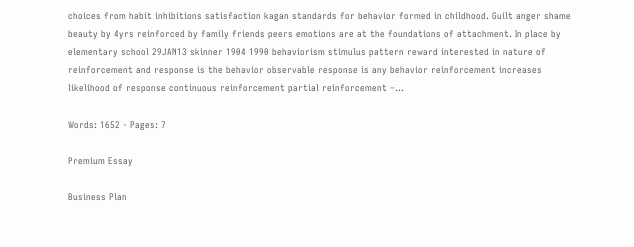choices from habit inhibitions satisfaction kagan standards for behavior formed in childhood. Guilt anger shame beauty by 4yrs reinforced by family friends peers emotions are at the foundations of attachment. In place by elementary school 29JAN13 skinner 1904 1990 behaviorism stimulus pattern reward interested in nature of reinforcement and response is the behavior observable response is any behavior reinforcement increases likelihood of response continuous reinforcement partial reinforcement –...

Words: 1652 - Pages: 7

Premium Essay

Business Plan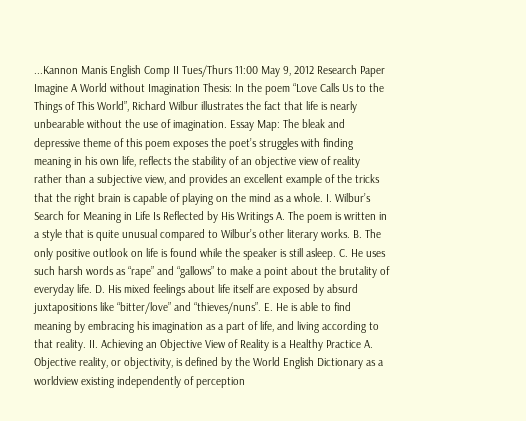...Kannon Manis English Comp II Tues/Thurs 11:00 May 9, 2012 Research Paper Imagine A World without Imagination Thesis: In the poem “Love Calls Us to the Things of This World”, Richard Wilbur illustrates the fact that life is nearly unbearable without the use of imagination. Essay Map: The bleak and depressive theme of this poem exposes the poet’s struggles with finding meaning in his own life, reflects the stability of an objective view of reality rather than a subjective view, and provides an excellent example of the tricks that the right brain is capable of playing on the mind as a whole. I. Wilbur’s Search for Meaning in Life Is Reflected by His Writings A. The poem is written in a style that is quite unusual compared to Wilbur’s other literary works. B. The only positive outlook on life is found while the speaker is still asleep. C. He uses such harsh words as “rape” and “gallows” to make a point about the brutality of everyday life. D. His mixed feelings about life itself are exposed by absurd juxtapositions like “bitter/love” and “thieves/nuns”. E. He is able to find meaning by embracing his imagination as a part of life, and living according to that reality. II. Achieving an Objective View of Reality is a Healthy Practice A. Objective reality, or objectivity, is defined by the World English Dictionary as a worldview existing independently of perception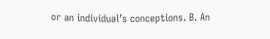or an individual’s conceptions. B. An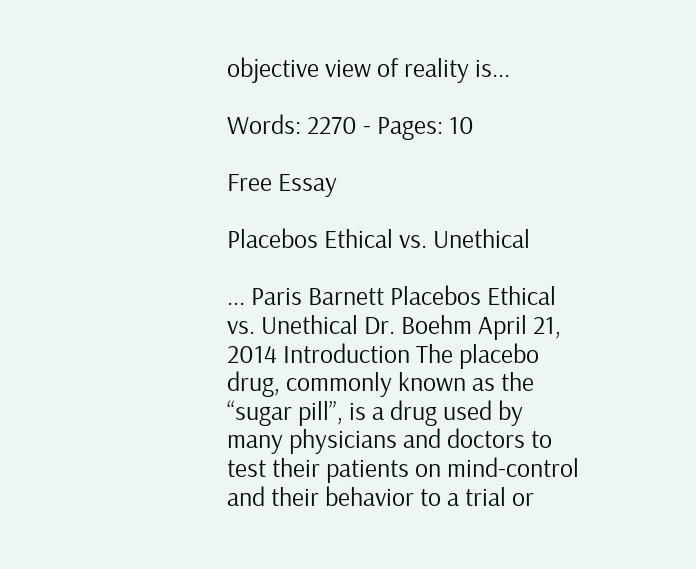objective view of reality is...

Words: 2270 - Pages: 10

Free Essay

Placebos Ethical vs. Unethical

... Paris Barnett Placebos Ethical vs. Unethical Dr. Boehm April 21, 2014 Introduction The placebo drug, commonly known as the “sugar pill”, is a drug used by many physicians and doctors to test their patients on mind-control and their behavior to a trial or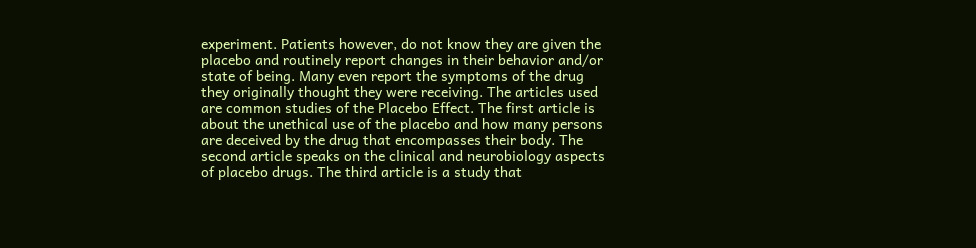experiment. Patients however, do not know they are given the placebo and routinely report changes in their behavior and/or state of being. Many even report the symptoms of the drug they originally thought they were receiving. The articles used are common studies of the Placebo Effect. The first article is about the unethical use of the placebo and how many persons are deceived by the drug that encompasses their body. The second article speaks on the clinical and neurobiology aspects of placebo drugs. The third article is a study that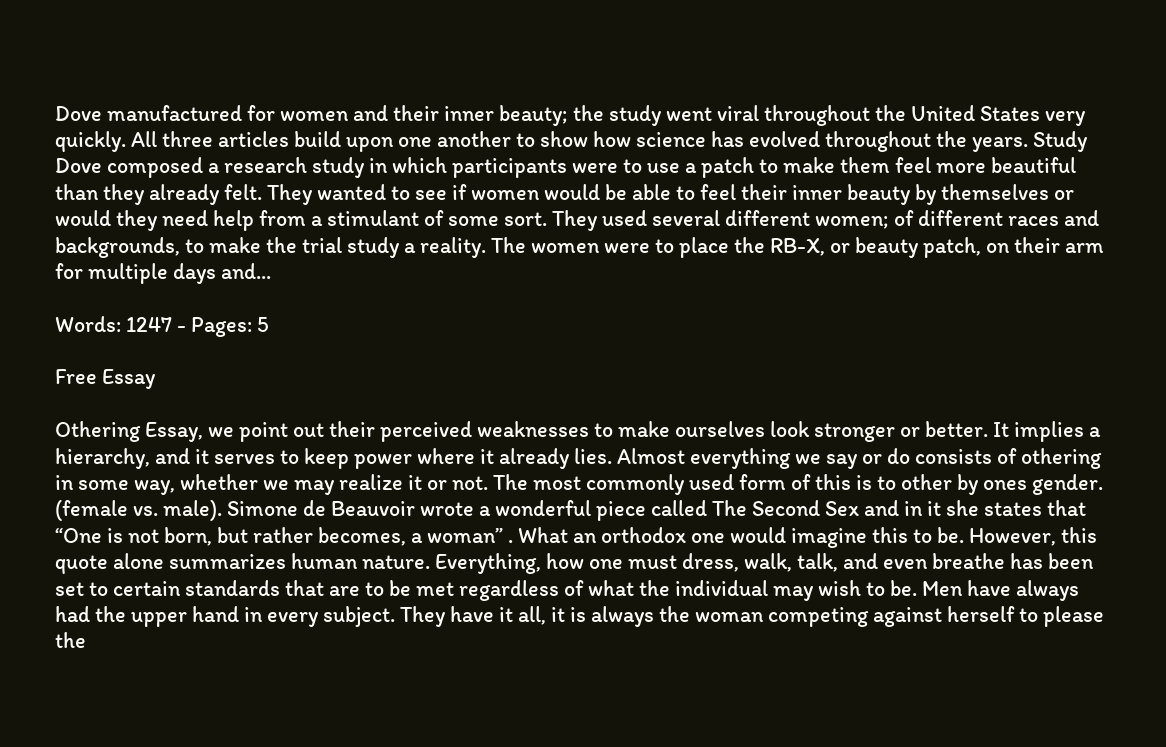Dove manufactured for women and their inner beauty; the study went viral throughout the United States very quickly. All three articles build upon one another to show how science has evolved throughout the years. Study Dove composed a research study in which participants were to use a patch to make them feel more beautiful than they already felt. They wanted to see if women would be able to feel their inner beauty by themselves or would they need help from a stimulant of some sort. They used several different women; of different races and backgrounds, to make the trial study a reality. The women were to place the RB-X, or beauty patch, on their arm for multiple days and...

Words: 1247 - Pages: 5

Free Essay

Othering Essay, we point out their perceived weaknesses to make ourselves look stronger or better. It implies a hierarchy, and it serves to keep power where it already lies. Almost everything we say or do consists of othering in some way, whether we may realize it or not. The most commonly used form of this is to other by ones gender. (female vs. male). Simone de Beauvoir wrote a wonderful piece called The Second Sex and in it she states that “One is not born, but rather becomes, a woman” . What an orthodox one would imagine this to be. However, this quote alone summarizes human nature. Everything, how one must dress, walk, talk, and even breathe has been set to certain standards that are to be met regardless of what the individual may wish to be. Men have always had the upper hand in every subject. They have it all, it is always the woman competing against herself to please the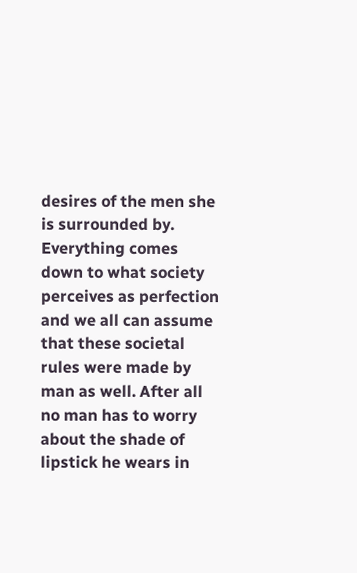desires of the men she is surrounded by. Everything comes down to what society perceives as perfection and we all can assume that these societal rules were made by man as well. After all no man has to worry about the shade of lipstick he wears in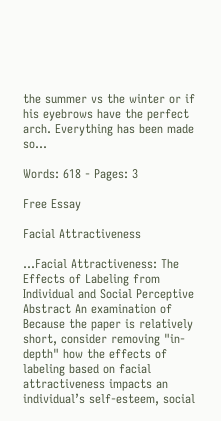the summer vs the winter or if his eyebrows have the perfect arch. Everything has been made so...

Words: 618 - Pages: 3

Free Essay

Facial Attractiveness

...Facial Attractiveness: The Effects of Labeling from Individual and Social Perceptive Abstract An examination of Because the paper is relatively short, consider removing "in-depth" how the effects of labeling based on facial attractiveness impacts an individual’s self-esteem, social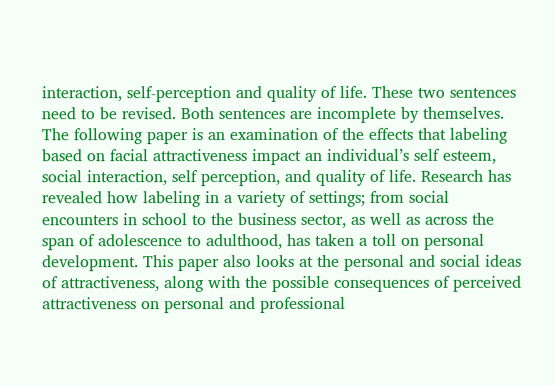interaction, self-perception and quality of life. These two sentences need to be revised. Both sentences are incomplete by themselves. The following paper is an examination of the effects that labeling based on facial attractiveness impact an individual’s self esteem, social interaction, self perception, and quality of life. Research has revealed how labeling in a variety of settings; from social encounters in school to the business sector, as well as across the span of adolescence to adulthood, has taken a toll on personal development. This paper also looks at the personal and social ideas of attractiveness, along with the possible consequences of perceived attractiveness on personal and professional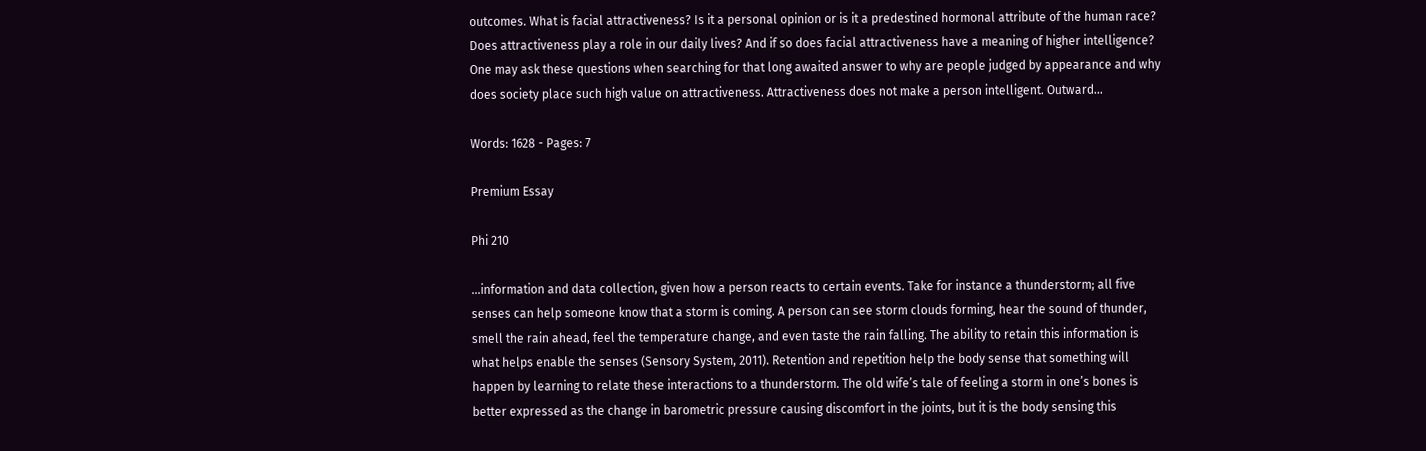outcomes. What is facial attractiveness? Is it a personal opinion or is it a predestined hormonal attribute of the human race? Does attractiveness play a role in our daily lives? And if so does facial attractiveness have a meaning of higher intelligence? One may ask these questions when searching for that long awaited answer to why are people judged by appearance and why does society place such high value on attractiveness. Attractiveness does not make a person intelligent. Outward...

Words: 1628 - Pages: 7

Premium Essay

Phi 210

...information and data collection, given how a person reacts to certain events. Take for instance a thunderstorm; all five senses can help someone know that a storm is coming. A person can see storm clouds forming, hear the sound of thunder, smell the rain ahead, feel the temperature change, and even taste the rain falling. The ability to retain this information is what helps enable the senses (Sensory System, 2011). Retention and repetition help the body sense that something will happen by learning to relate these interactions to a thunderstorm. The old wife’s tale of feeling a storm in one’s bones is better expressed as the change in barometric pressure causing discomfort in the joints, but it is the body sensing this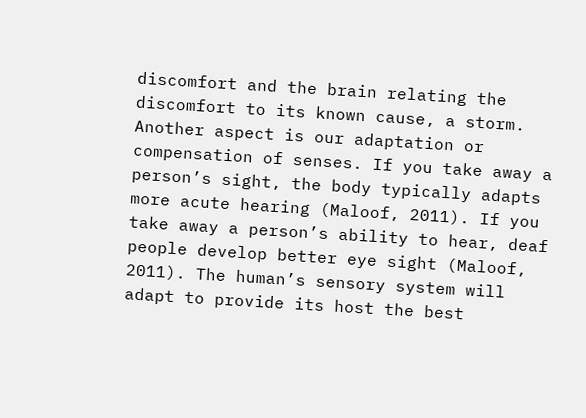discomfort and the brain relating the discomfort to its known cause, a storm. Another aspect is our adaptation or compensation of senses. If you take away a person’s sight, the body typically adapts more acute hearing (Maloof, 2011). If you take away a person’s ability to hear, deaf people develop better eye sight (Maloof, 2011). The human’s sensory system will adapt to provide its host the best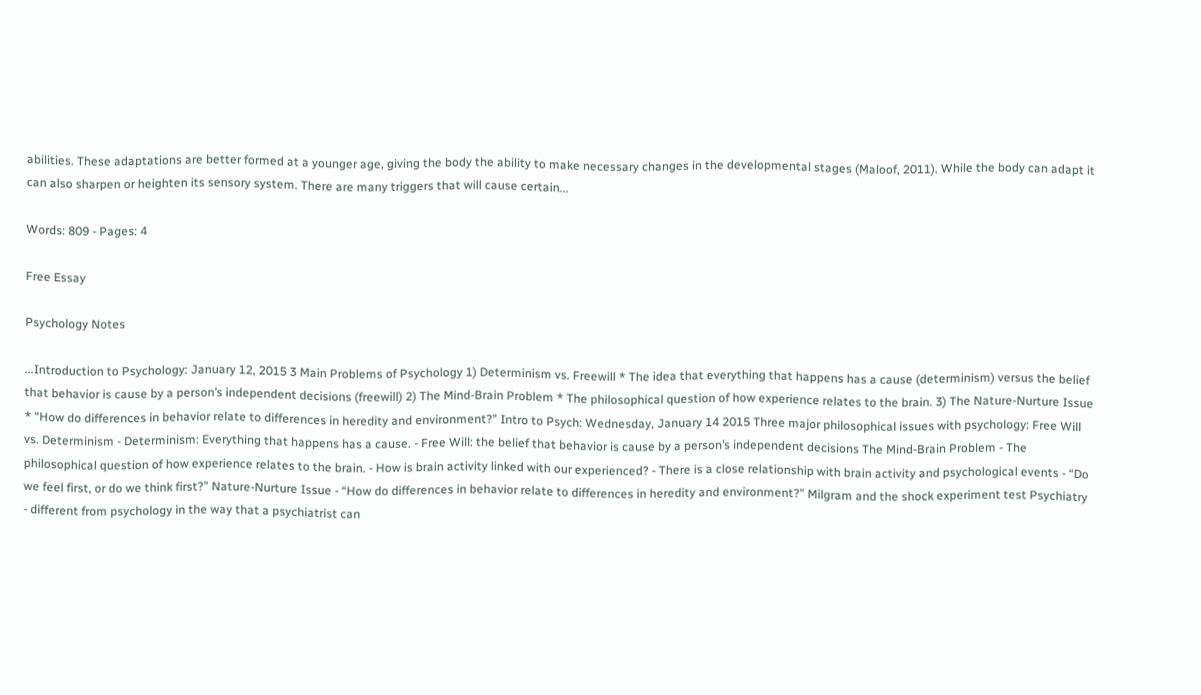abilities. These adaptations are better formed at a younger age, giving the body the ability to make necessary changes in the developmental stages (Maloof, 2011). While the body can adapt it can also sharpen or heighten its sensory system. There are many triggers that will cause certain...

Words: 809 - Pages: 4

Free Essay

Psychology Notes

...Introduction to Psychology: January 12, 2015 3 Main Problems of Psychology 1) Determinism vs. Freewill * The idea that everything that happens has a cause (determinism) versus the belief that behavior is cause by a person’s independent decisions (freewill) 2) The Mind-Brain Problem * The philosophical question of how experience relates to the brain. 3) The Nature-Nurture Issue * “How do differences in behavior relate to differences in heredity and environment?” Intro to Psych: Wednesday, January 14 2015 Three major philosophical issues with psychology: Free Will vs. Determinism - Determinism: Everything that happens has a cause. - Free Will: the belief that behavior is cause by a person’s independent decisions The Mind-Brain Problem - The philosophical question of how experience relates to the brain. - How is brain activity linked with our experienced? - There is a close relationship with brain activity and psychological events - “Do we feel first, or do we think first?” Nature-Nurture Issue - “How do differences in behavior relate to differences in heredity and environment?” Milgram and the shock experiment test Psychiatry - different from psychology in the way that a psychiatrist can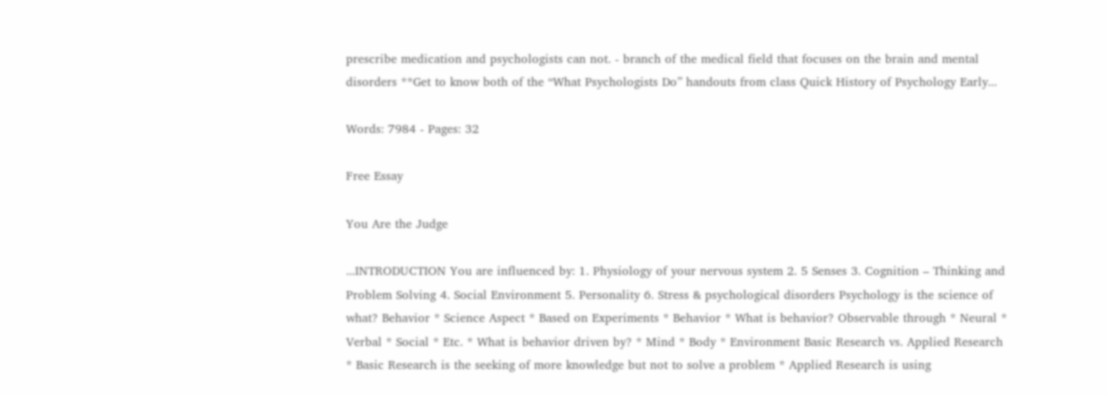prescribe medication and psychologists can not. - branch of the medical field that focuses on the brain and mental disorders **Get to know both of the “What Psychologists Do” handouts from class Quick History of Psychology Early...

Words: 7984 - Pages: 32

Free Essay

You Are the Judge

...INTRODUCTION You are influenced by: 1. Physiology of your nervous system 2. 5 Senses 3. Cognition – Thinking and Problem Solving 4. Social Environment 5. Personality 6. Stress & psychological disorders Psychology is the science of what? Behavior * Science Aspect * Based on Experiments * Behavior * What is behavior? Observable through * Neural * Verbal * Social * Etc. * What is behavior driven by? * Mind * Body * Environment Basic Research vs. Applied Research * Basic Research is the seeking of more knowledge but not to solve a problem * Applied Research is using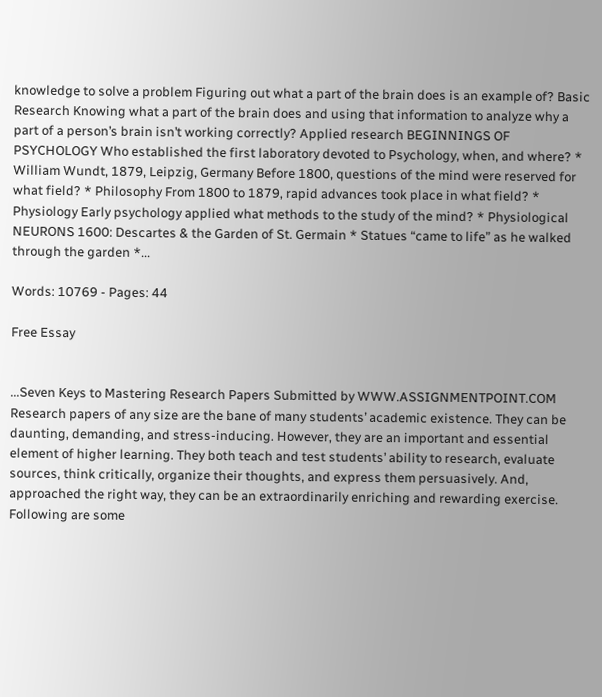knowledge to solve a problem Figuring out what a part of the brain does is an example of? Basic Research Knowing what a part of the brain does and using that information to analyze why a part of a person’s brain isn’t working correctly? Applied research BEGINNINGS OF PSYCHOLOGY Who established the first laboratory devoted to Psychology, when, and where? * William Wundt, 1879, Leipzig, Germany Before 1800, questions of the mind were reserved for what field? * Philosophy From 1800 to 1879, rapid advances took place in what field? * Physiology Early psychology applied what methods to the study of the mind? * Physiological NEURONS 1600: Descartes & the Garden of St. Germain * Statues “came to life” as he walked through the garden *...

Words: 10769 - Pages: 44

Free Essay


...Seven Keys to Mastering Research Papers Submitted by WWW.ASSIGNMENTPOINT.COM Research papers of any size are the bane of many students’ academic existence. They can be daunting, demanding, and stress-inducing. However, they are an important and essential element of higher learning. They both teach and test students’ ability to research, evaluate sources, think critically, organize their thoughts, and express them persuasively. And, approached the right way, they can be an extraordinarily enriching and rewarding exercise. Following are some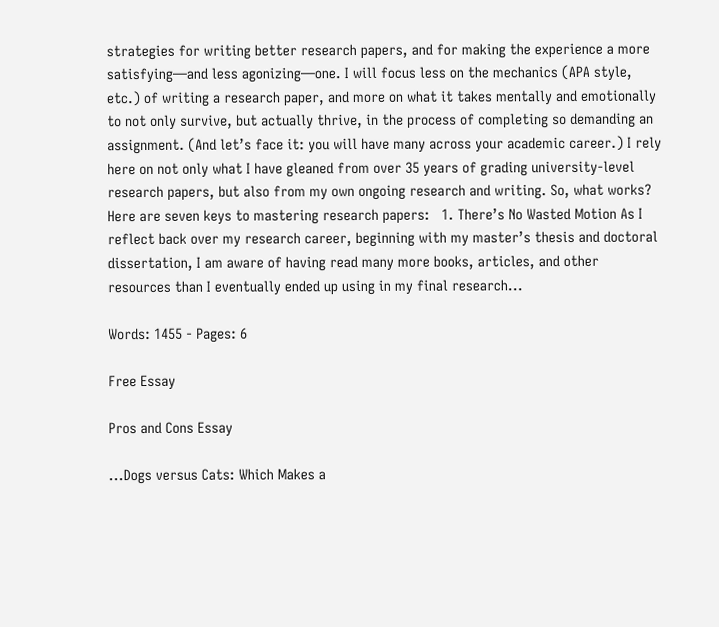strategies for writing better research papers, and for making the experience a more satisfying—and less agonizing—one. I will focus less on the mechanics (APA style, etc.) of writing a research paper, and more on what it takes mentally and emotionally to not only survive, but actually thrive, in the process of completing so demanding an assignment. (And let’s face it: you will have many across your academic career.) I rely here on not only what I have gleaned from over 35 years of grading university-level research papers, but also from my own ongoing research and writing. So, what works? Here are seven keys to mastering research papers:   1. There’s No Wasted Motion As I reflect back over my research career, beginning with my master’s thesis and doctoral dissertation, I am aware of having read many more books, articles, and other resources than I eventually ended up using in my final research...

Words: 1455 - Pages: 6

Free Essay

Pros and Cons Essay

...Dogs versus Cats: Which Makes a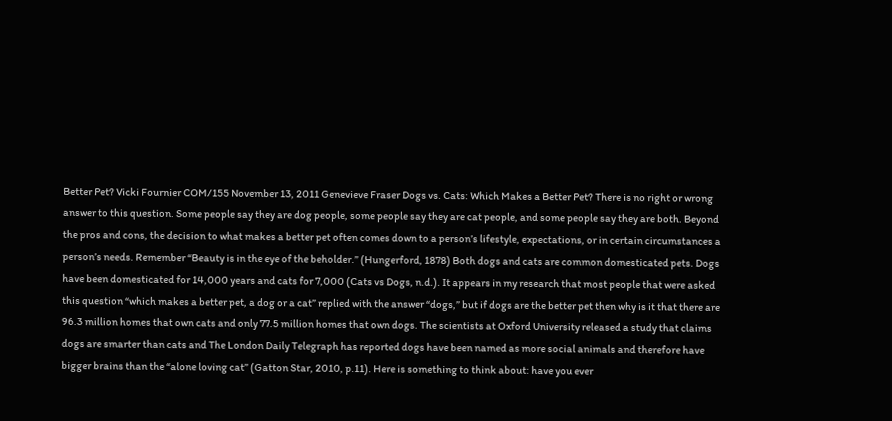Better Pet? Vicki Fournier COM/155 November 13, 2011 Genevieve Fraser Dogs vs. Cats: Which Makes a Better Pet? There is no right or wrong answer to this question. Some people say they are dog people, some people say they are cat people, and some people say they are both. Beyond the pros and cons, the decision to what makes a better pet often comes down to a person’s lifestyle, expectations, or in certain circumstances a person’s needs. Remember “Beauty is in the eye of the beholder.” (Hungerford, 1878) Both dogs and cats are common domesticated pets. Dogs have been domesticated for 14,000 years and cats for 7,000 (Cats vs Dogs, n.d.). It appears in my research that most people that were asked this question “which makes a better pet, a dog or a cat” replied with the answer “dogs,” but if dogs are the better pet then why is it that there are 96.3 million homes that own cats and only 77.5 million homes that own dogs. The scientists at Oxford University released a study that claims dogs are smarter than cats and The London Daily Telegraph has reported dogs have been named as more social animals and therefore have bigger brains than the “alone loving cat” (Gatton Star, 2010, p.11). Here is something to think about: have you ever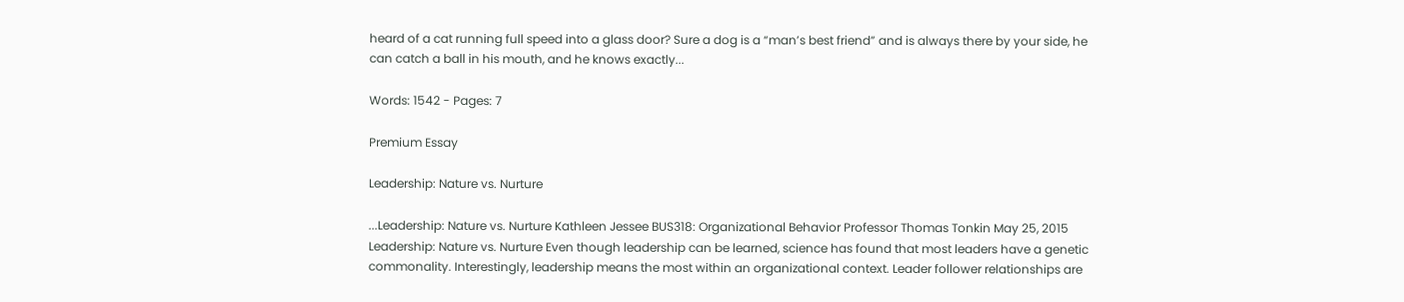heard of a cat running full speed into a glass door? Sure a dog is a “man’s best friend” and is always there by your side, he can catch a ball in his mouth, and he knows exactly...

Words: 1542 - Pages: 7

Premium Essay

Leadership: Nature vs. Nurture

...Leadership: Nature vs. Nurture Kathleen Jessee BUS318: Organizational Behavior Professor Thomas Tonkin May 25, 2015 Leadership: Nature vs. Nurture Even though leadership can be learned, science has found that most leaders have a genetic commonality. Interestingly, leadership means the most within an organizational context. Leader follower relationships are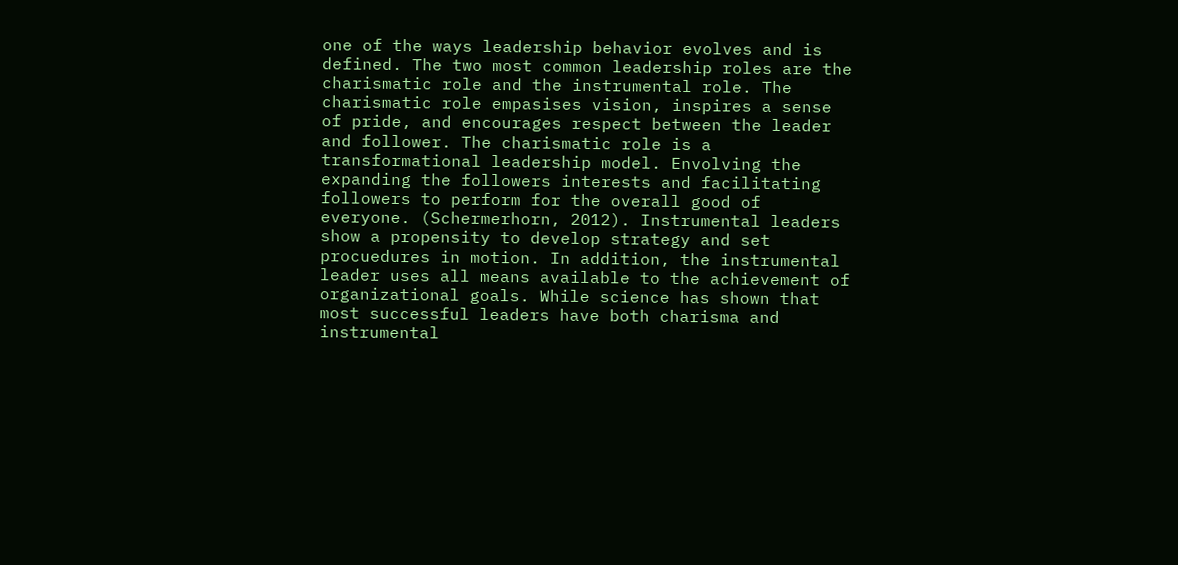one of the ways leadership behavior evolves and is defined. The two most common leadership roles are the charismatic role and the instrumental role. The charismatic role empasises vision, inspires a sense of pride, and encourages respect between the leader and follower. The charismatic role is a transformational leadership model. Envolving the expanding the followers interests and facilitating followers to perform for the overall good of everyone. (Schermerhorn, 2012). Instrumental leaders show a propensity to develop strategy and set procuedures in motion. In addition, the instrumental leader uses all means available to the achievement of organizational goals. While science has shown that most successful leaders have both charisma and instrumental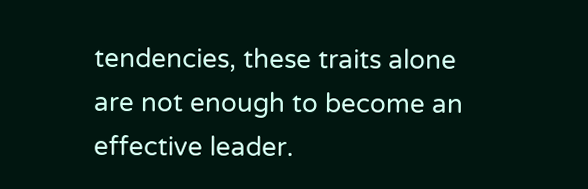tendencies, these traits alone are not enough to become an effective leader.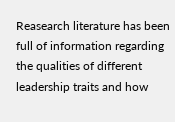Reasearch literature has been full of information regarding the qualities of different leadership traits and how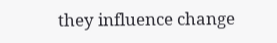they influence change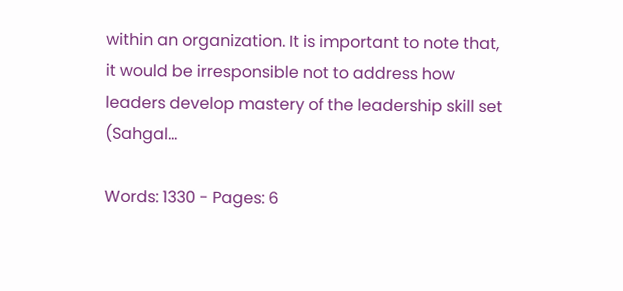within an organization. It is important to note that, it would be irresponsible not to address how leaders develop mastery of the leadership skill set (Sahgal...

Words: 1330 - Pages: 6